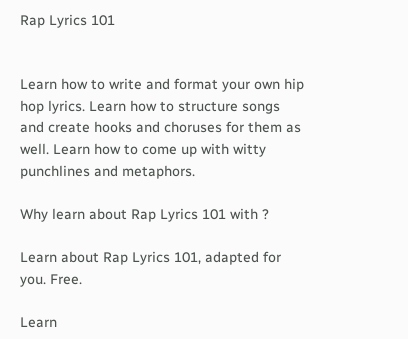Rap Lyrics 101


Learn how to write and format your own hip hop lyrics. Learn how to structure songs and create hooks and choruses for them as well. Learn how to come up with witty punchlines and metaphors.

Why learn about Rap Lyrics 101 with ?

Learn about Rap Lyrics 101, adapted for you. Free.

Learn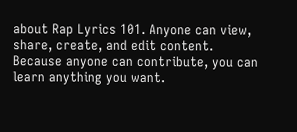about Rap Lyrics 101. Anyone can view, share, create, and edit content. Because anyone can contribute, you can learn anything you want.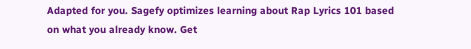Adapted for you. Sagefy optimizes learning about Rap Lyrics 101 based on what you already know. Get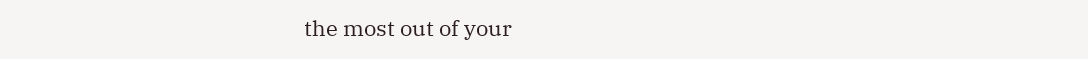the most out of your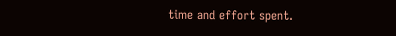time and effort spent.